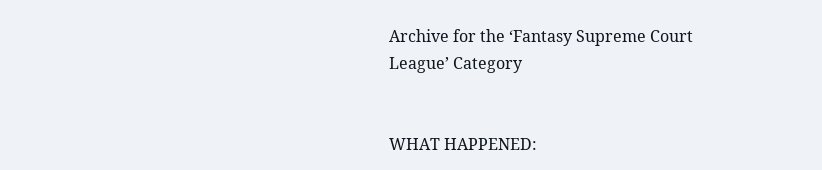Archive for the ‘Fantasy Supreme Court League’ Category


WHAT HAPPENED: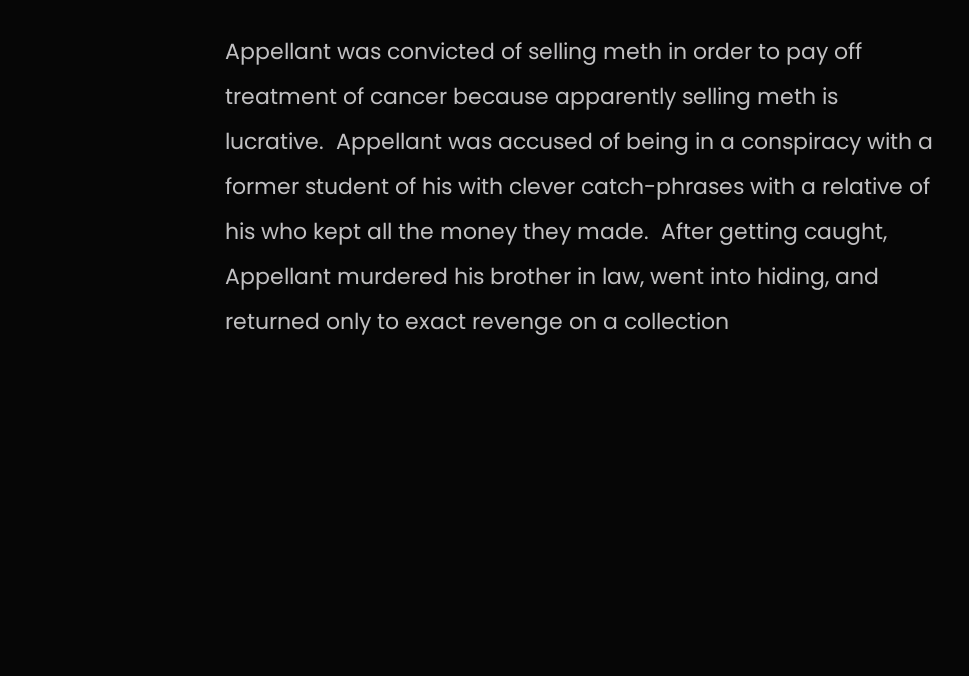Appellant was convicted of selling meth in order to pay off treatment of cancer because apparently selling meth is lucrative.  Appellant was accused of being in a conspiracy with a former student of his with clever catch-phrases with a relative of his who kept all the money they made.  After getting caught, Appellant murdered his brother in law, went into hiding, and returned only to exact revenge on a collection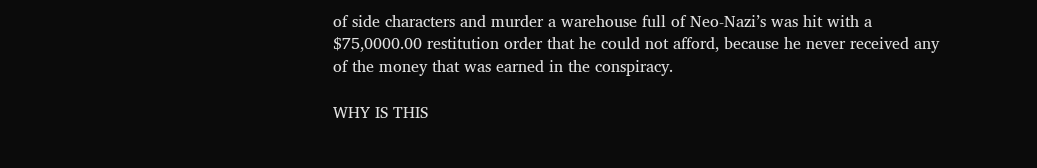of side characters and murder a warehouse full of Neo-Nazi’s was hit with a $75,0000.00 restitution order that he could not afford, because he never received any of the money that was earned in the conspiracy.

WHY IS THIS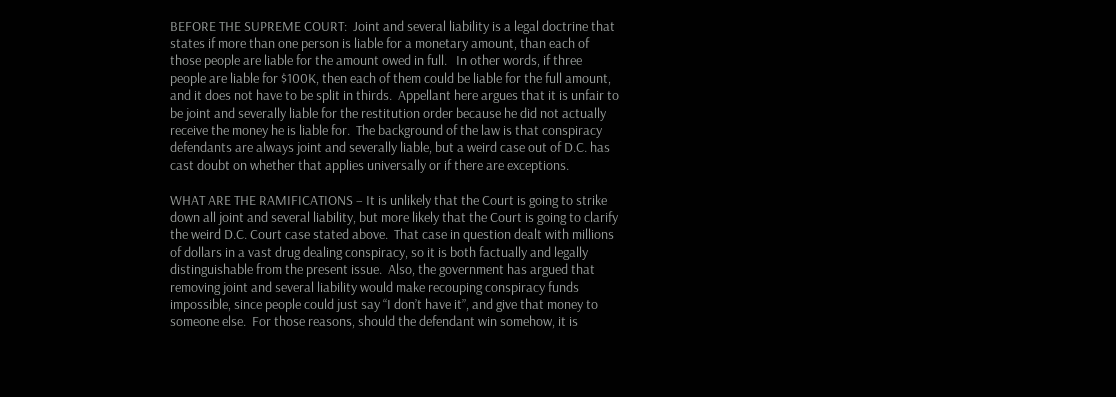BEFORE THE SUPREME COURT:  Joint and several liability is a legal doctrine that states if more than one person is liable for a monetary amount, than each of those people are liable for the amount owed in full.   In other words, if three people are liable for $100K, then each of them could be liable for the full amount, and it does not have to be split in thirds.  Appellant here argues that it is unfair to be joint and severally liable for the restitution order because he did not actually receive the money he is liable for.  The background of the law is that conspiracy defendants are always joint and severally liable, but a weird case out of D.C. has cast doubt on whether that applies universally or if there are exceptions.

WHAT ARE THE RAMIFICATIONS – It is unlikely that the Court is going to strike down all joint and several liability, but more likely that the Court is going to clarify the weird D.C. Court case stated above.  That case in question dealt with millions of dollars in a vast drug dealing conspiracy, so it is both factually and legally distinguishable from the present issue.  Also, the government has argued that removing joint and several liability would make recouping conspiracy funds impossible, since people could just say “I don’t have it”, and give that money to someone else.  For those reasons, should the defendant win somehow, it is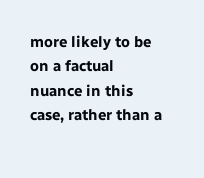more likely to be on a factual nuance in this case, rather than a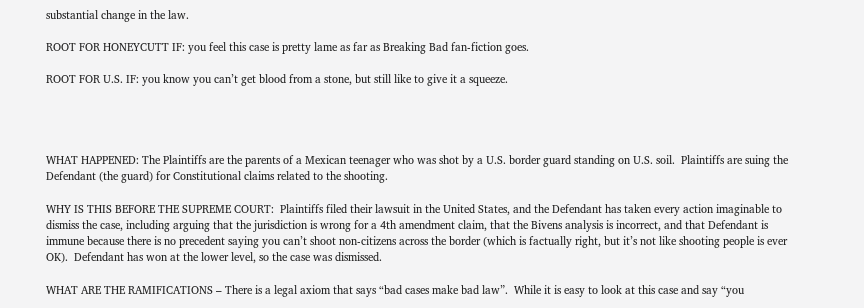substantial change in the law.

ROOT FOR HONEYCUTT IF: you feel this case is pretty lame as far as Breaking Bad fan-fiction goes.

ROOT FOR U.S. IF: you know you can’t get blood from a stone, but still like to give it a squeeze.




WHAT HAPPENED: The Plaintiffs are the parents of a Mexican teenager who was shot by a U.S. border guard standing on U.S. soil.  Plaintiffs are suing the Defendant (the guard) for Constitutional claims related to the shooting.

WHY IS THIS BEFORE THE SUPREME COURT:  Plaintiffs filed their lawsuit in the United States, and the Defendant has taken every action imaginable to dismiss the case, including arguing that the jurisdiction is wrong for a 4th amendment claim, that the Bivens analysis is incorrect, and that Defendant is immune because there is no precedent saying you can’t shoot non-citizens across the border (which is factually right, but it’s not like shooting people is ever OK).  Defendant has won at the lower level, so the case was dismissed.

WHAT ARE THE RAMIFICATIONS – There is a legal axiom that says “bad cases make bad law”.  While it is easy to look at this case and say “you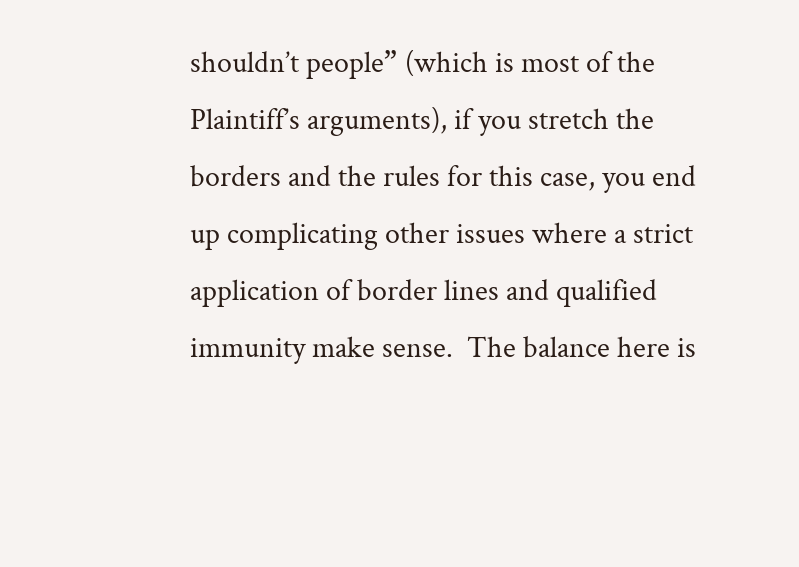shouldn’t people” (which is most of the Plaintiff’s arguments), if you stretch the borders and the rules for this case, you end up complicating other issues where a strict application of border lines and qualified immunity make sense.  The balance here is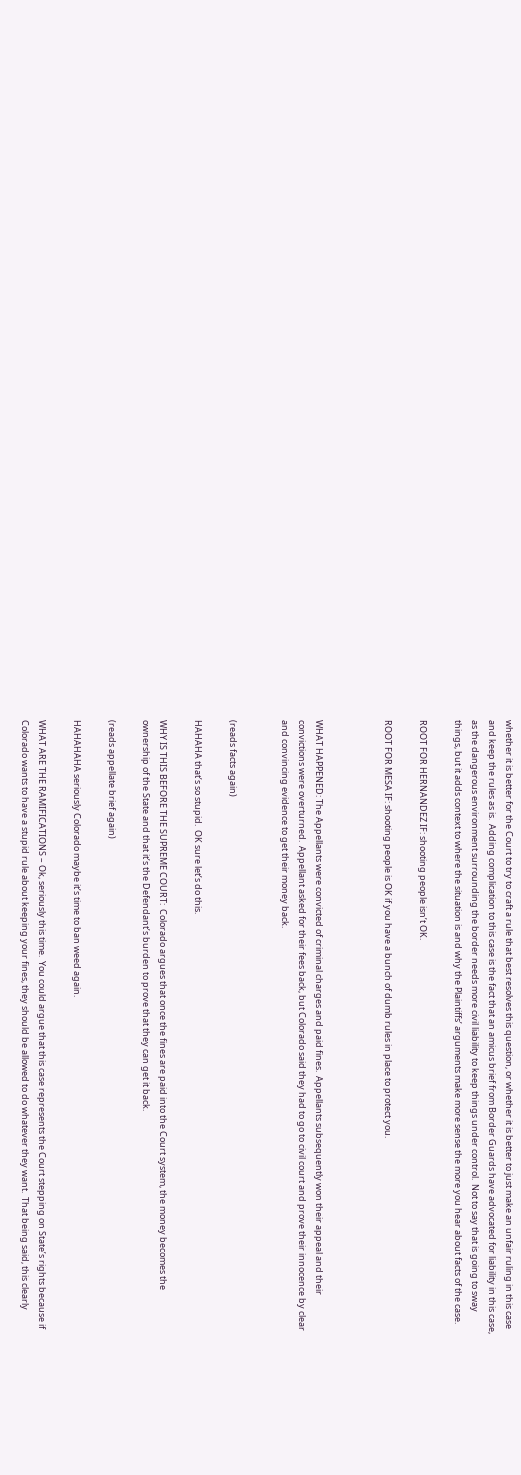whether it is better for the Court to try to craft a rule that best resolves this question, or whether it is better to just make an unfair ruling in this case and keep the rules as is.  Adding complication to this case is the fact that an amicus brief from Border Guards have advocated for liability in this case, as the dangerous environment surrounding the border needs more civil liability to keep things under control.  Not to say that is going to sway things, but it adds context to where the situation is and why the Plaintiffs’ arguments make more sense the more you hear about facts of the case.

ROOT FOR HERNANDEZ IF: shooting people isn’t OK.

ROOT FOR MESA IF: shooting people is OK if you have a bunch of dumb rules in place to protect you.



WHAT HAPPENED: The Appellants were convicted of criminal charges and paid fines.  Appellants subsequently won their appeal and their convictions were overturned.  Appellant asked for their fees back, but Colorado said they had to go to civil court and prove their innocence by clear and convincing evidence to get their money back.


(reads facts again)

HAHAHA that’s so stupid.  OK sure let’s do this.

WHY IS THIS BEFORE THE SUPREME COURT:  Colorado argues that once the fines are paid into the Court system, the money becomes the ownership of the State and that it’s the Defendant’s burden to prove that they can get it back.

(reads appellate brief again)

HAHAHAHA seriously Colorado maybe it’s time to ban weed again.

WHAT ARE THE RAMIFICATIONS – Ok, seriously this time.  You could argue that this case represents the Court stepping on State’s rights because if Colorado wants to have a stupid rule about keeping your fines, they should be allowed to do whatever they want.  That being said, this clearly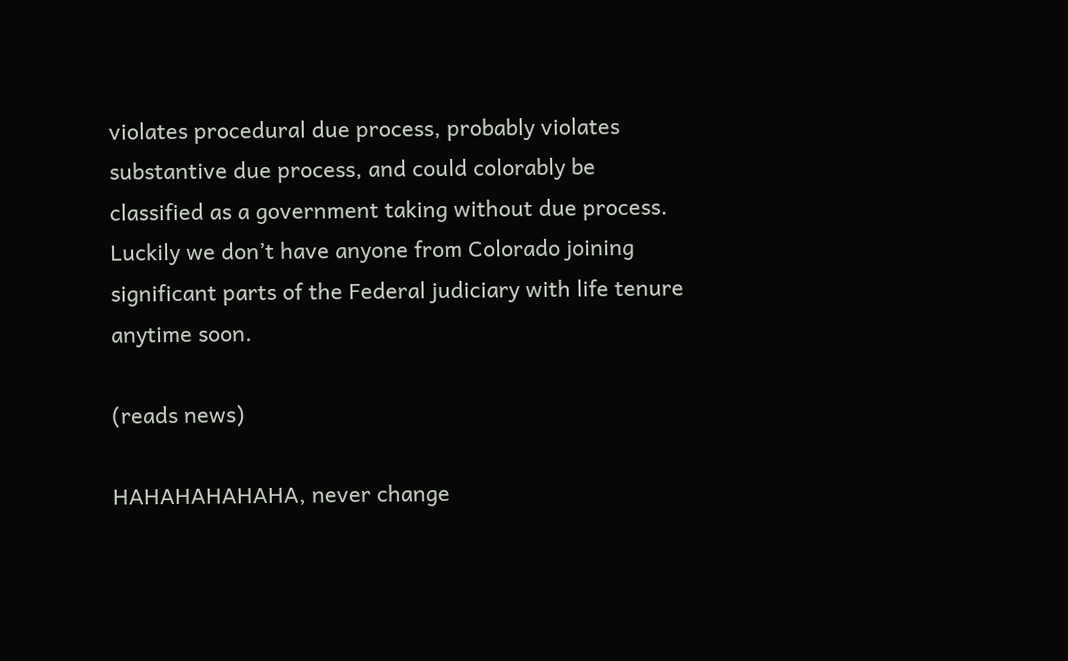violates procedural due process, probably violates substantive due process, and could colorably be classified as a government taking without due process.  Luckily we don’t have anyone from Colorado joining significant parts of the Federal judiciary with life tenure anytime soon.

(reads news)

HAHAHAHAHAHA, never change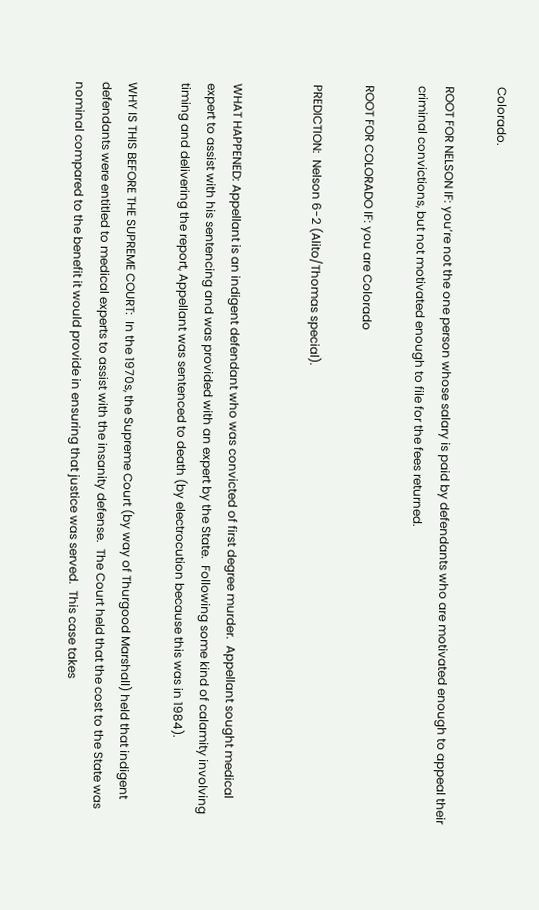Colorado.

ROOT FOR NELSON IF: you’re not the one person whose salary is paid by defendants who are motivated enough to appeal their criminal convictions, but not motivated enough to file for the fees returned.

ROOT FOR COLORADO IF: you are Colorado

PREDICTION:  Nelson 6-2 (Alito/Thomas special).


WHAT HAPPENED: Appellant is an indigent defendant who was convicted of first degree murder.  Appellant sought medical expert to assist with his sentencing and was provided with an expert by the State.  Following some kind of calamity involving timing and delivering the report, Appellant was sentenced to death (by electrocution because this was in 1984).

WHY IS THIS BEFORE THE SUPREME COURT:  In the 1970s, the Supreme Court (by way of Thurgood Marshall) held that indigent defendants were entitled to medical experts to assist with the insanity defense.  The Court held that the cost to the State was nominal compared to the benefit it would provide in ensuring that justice was served.  This case takes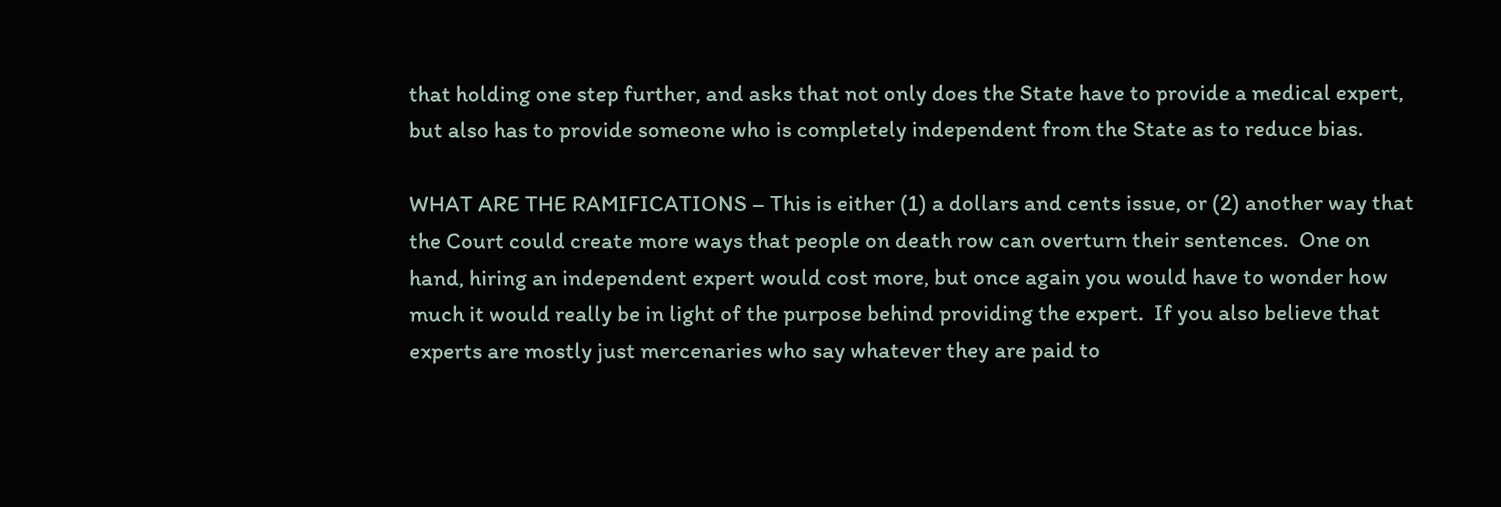that holding one step further, and asks that not only does the State have to provide a medical expert, but also has to provide someone who is completely independent from the State as to reduce bias.

WHAT ARE THE RAMIFICATIONS – This is either (1) a dollars and cents issue, or (2) another way that the Court could create more ways that people on death row can overturn their sentences.  One on hand, hiring an independent expert would cost more, but once again you would have to wonder how much it would really be in light of the purpose behind providing the expert.  If you also believe that experts are mostly just mercenaries who say whatever they are paid to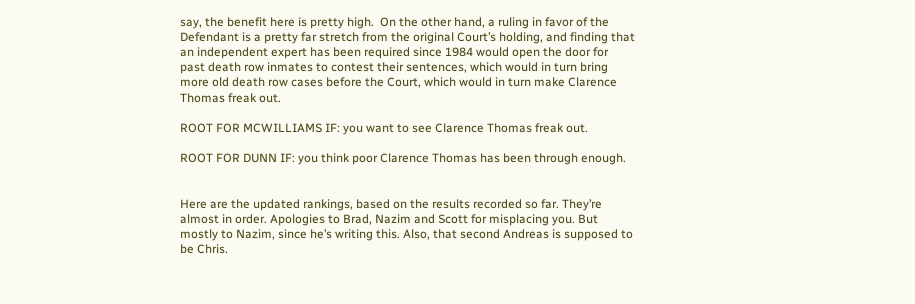say, the benefit here is pretty high.  On the other hand, a ruling in favor of the Defendant is a pretty far stretch from the original Court’s holding, and finding that an independent expert has been required since 1984 would open the door for past death row inmates to contest their sentences, which would in turn bring more old death row cases before the Court, which would in turn make Clarence Thomas freak out.

ROOT FOR MCWILLIAMS IF: you want to see Clarence Thomas freak out.

ROOT FOR DUNN IF: you think poor Clarence Thomas has been through enough.


Here are the updated rankings, based on the results recorded so far. They’re almost in order. Apologies to Brad, Nazim and Scott for misplacing you. But mostly to Nazim, since he’s writing this. Also, that second Andreas is supposed to be Chris.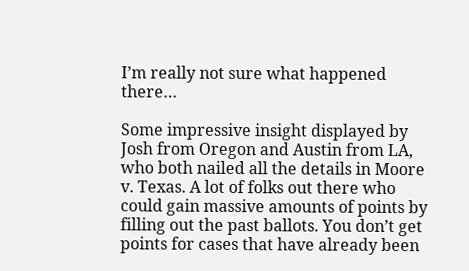I’m really not sure what happened there…

Some impressive insight displayed by Josh from Oregon and Austin from LA, who both nailed all the details in Moore v. Texas. A lot of folks out there who could gain massive amounts of points by filling out the past ballots. You don’t get points for cases that have already been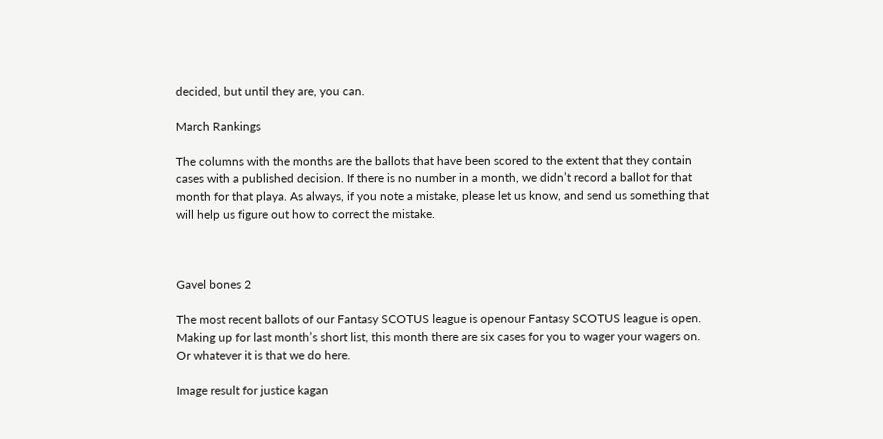decided, but until they are, you can.

March Rankings

The columns with the months are the ballots that have been scored to the extent that they contain cases with a published decision. If there is no number in a month, we didn’t record a ballot for that month for that playa. As always, if you note a mistake, please let us know, and send us something that will help us figure out how to correct the mistake.



Gavel bones 2

The most recent ballots of our Fantasy SCOTUS league is openour Fantasy SCOTUS league is open. Making up for last month’s short list, this month there are six cases for you to wager your wagers on. Or whatever it is that we do here.

Image result for justice kagan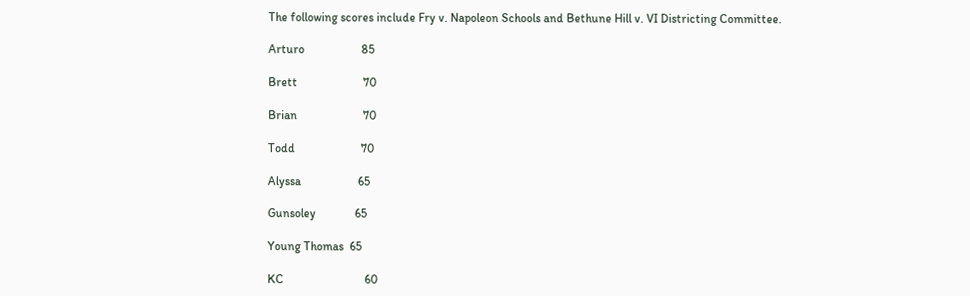The following scores include Fry v. Napoleon Schools and Bethune Hill v. VI Districting Committee.

Arturo                   85

Brett                      70

Brian                      70

Todd                      70

Alyssa                   65

Gunsoley             65

Young Thomas  65

KC                           60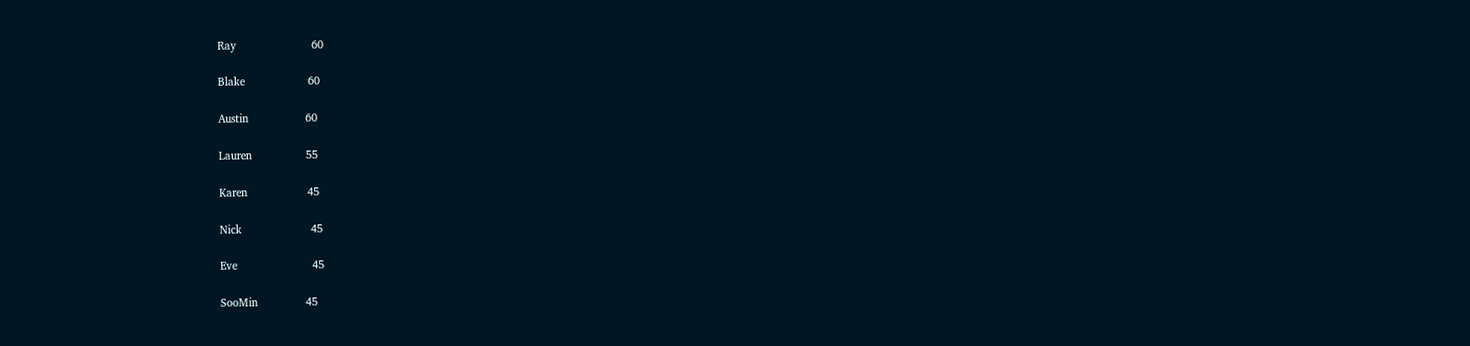Ray                         60

Blake                     60

Austin                   60

Lauren                  55

Karen                    45

Nick                       45

Eve                         45

SooMin                45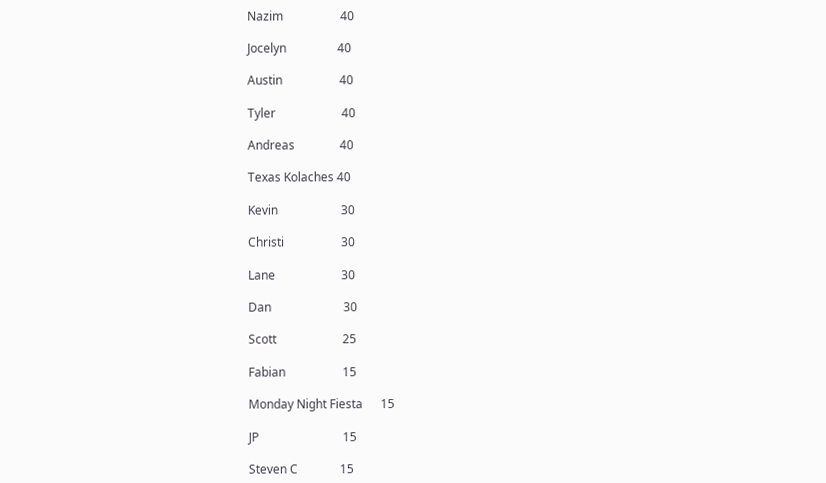Nazim                   40

Jocelyn                 40

Austin                   40

Tyler                      40

Andreas               40

Texas Kolaches 40

Kevin                     30

Christi                   30

Lane                      30

Dan                        30

Scott                      25

Fabian                   15

Monday Night Fiesta      15

JP                            15

Steven C              15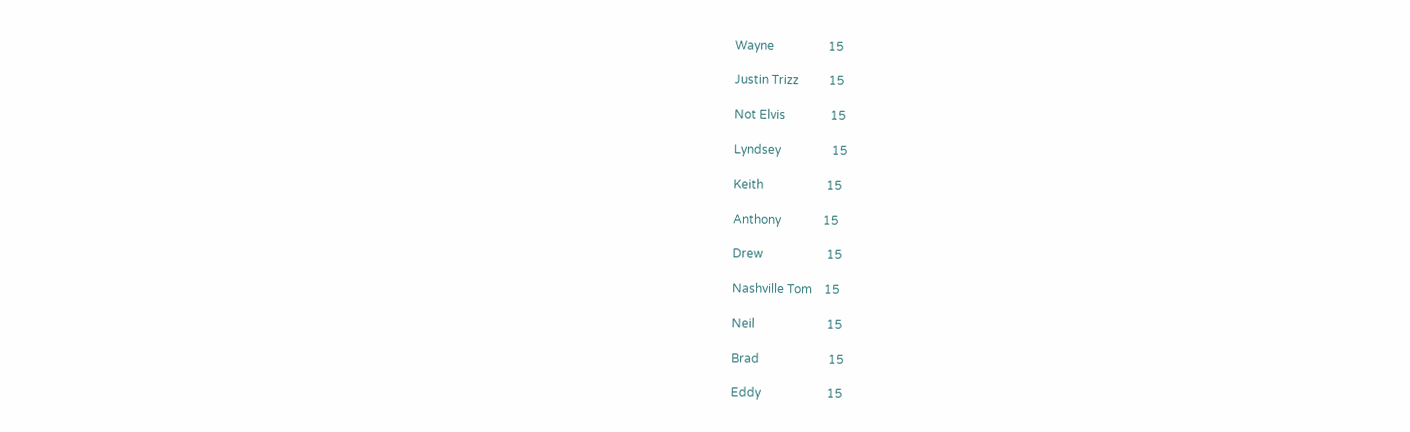Wayne                  15

Justin Trizz          15

Not Elvis               15

Lyndsey                 15

Keith                     15

Anthony              15

Drew                     15

Nashville Tom    15

Neil                        15

Brad                       15

Eddy                      15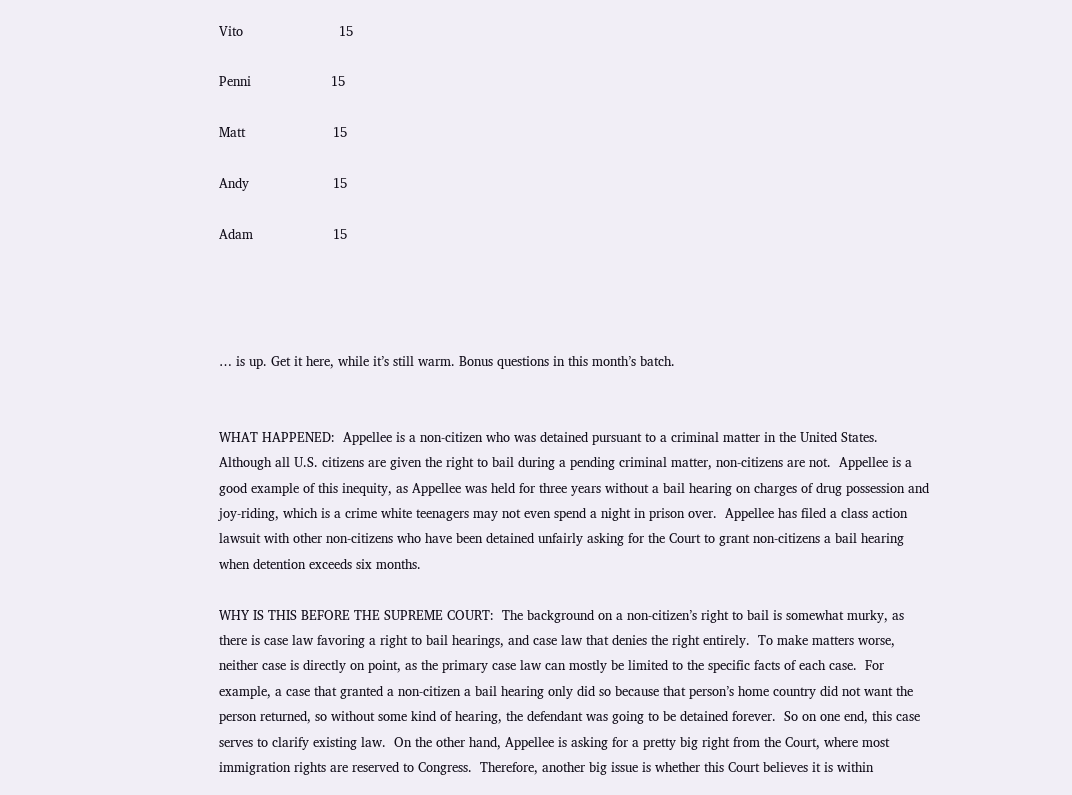Vito                        15

Penni                    15

Matt                      15

Andy                     15

Adam                    15




… is up. Get it here, while it’s still warm. Bonus questions in this month’s batch.


WHAT HAPPENED:  Appellee is a non-citizen who was detained pursuant to a criminal matter in the United States.  Although all U.S. citizens are given the right to bail during a pending criminal matter, non-citizens are not.  Appellee is a good example of this inequity, as Appellee was held for three years without a bail hearing on charges of drug possession and joy-riding, which is a crime white teenagers may not even spend a night in prison over.  Appellee has filed a class action lawsuit with other non-citizens who have been detained unfairly asking for the Court to grant non-citizens a bail hearing when detention exceeds six months.

WHY IS THIS BEFORE THE SUPREME COURT:  The background on a non-citizen’s right to bail is somewhat murky, as there is case law favoring a right to bail hearings, and case law that denies the right entirely.  To make matters worse, neither case is directly on point, as the primary case law can mostly be limited to the specific facts of each case.  For example, a case that granted a non-citizen a bail hearing only did so because that person’s home country did not want the person returned, so without some kind of hearing, the defendant was going to be detained forever.  So on one end, this case serves to clarify existing law.  On the other hand, Appellee is asking for a pretty big right from the Court, where most immigration rights are reserved to Congress.  Therefore, another big issue is whether this Court believes it is within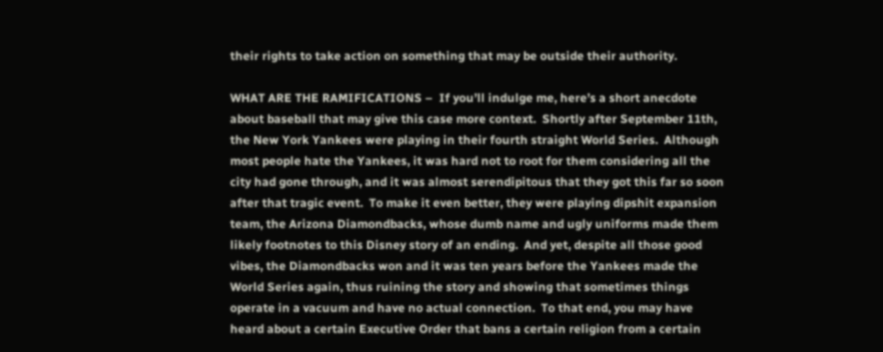their rights to take action on something that may be outside their authority.

WHAT ARE THE RAMIFICATIONS –  If you’ll indulge me, here’s a short anecdote about baseball that may give this case more context.  Shortly after September 11th, the New York Yankees were playing in their fourth straight World Series.  Although most people hate the Yankees, it was hard not to root for them considering all the city had gone through, and it was almost serendipitous that they got this far so soon after that tragic event.  To make it even better, they were playing dipshit expansion team, the Arizona Diamondbacks, whose dumb name and ugly uniforms made them likely footnotes to this Disney story of an ending.  And yet, despite all those good vibes, the Diamondbacks won and it was ten years before the Yankees made the World Series again, thus ruining the story and showing that sometimes things operate in a vacuum and have no actual connection.  To that end, you may have heard about a certain Executive Order that bans a certain religion from a certain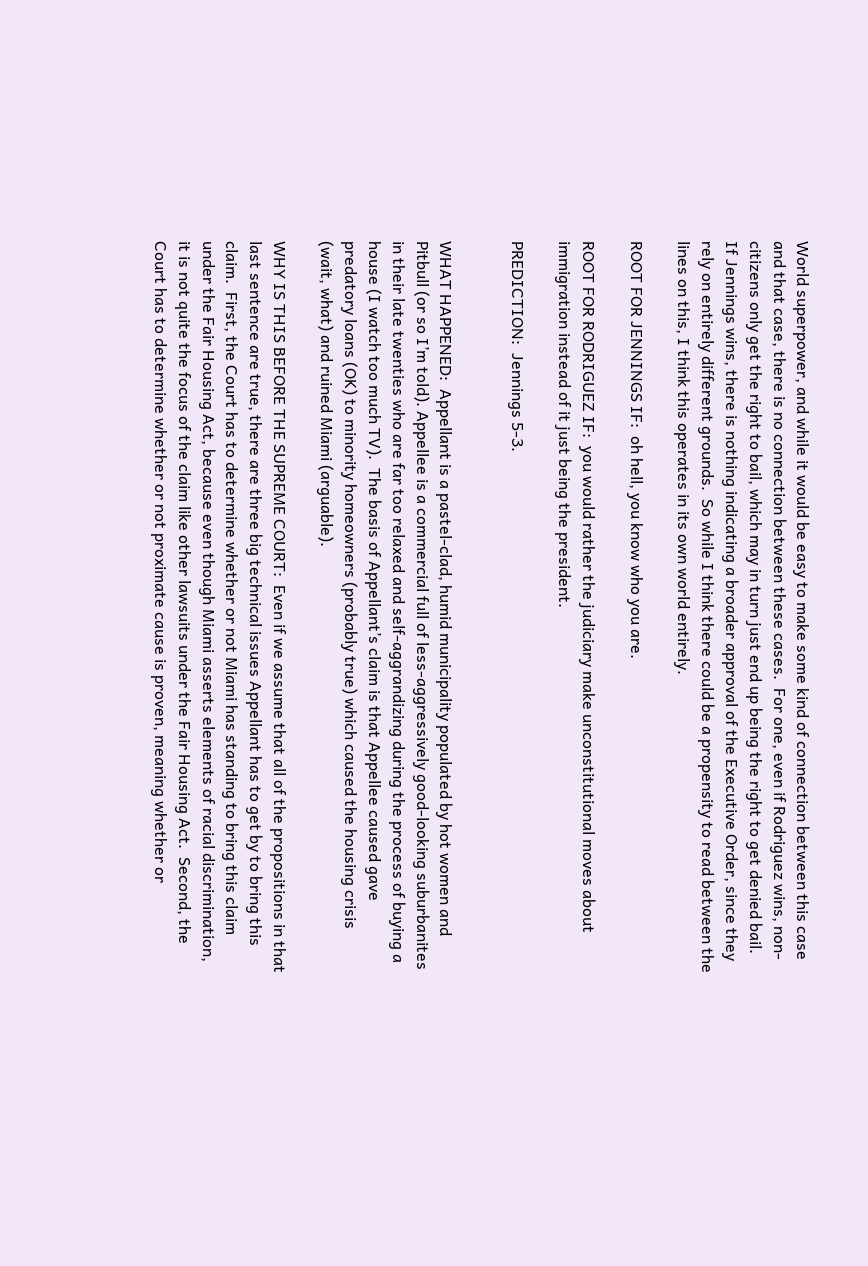World superpower, and while it would be easy to make some kind of connection between this case and that case, there is no connection between these cases.  For one, even if Rodriguez wins, non-citizens only get the right to bail, which may in turn just end up being the right to get denied bail.  If Jennings wins, there is nothing indicating a broader approval of the Executive Order, since they rely on entirely different grounds.  So while I think there could be a propensity to read between the lines on this, I think this operates in its own world entirely.

ROOT FOR JENNINGS IF:  oh hell, you know who you are.

ROOT FOR RODRIGUEZ IF:  you would rather the judiciary make unconstitutional moves about immigration instead of it just being the president.

PREDICTION:  Jennings 5-3.


WHAT HAPPENED:  Appellant is a pastel-clad, humid municipality populated by hot women and Pitbull (or so I’m told). Appellee is a commercial full of less-aggressively good-looking suburbanites in their late twenties who are far too relaxed and self-aggrandizing during the process of buying a house (I watch too much TV).  The basis of Appellant’s claim is that Appellee caused gave predatory loans (OK) to minority homeowners (probably true) which caused the housing crisis (wait, what) and ruined Miami (arguable).

WHY IS THIS BEFORE THE SUPREME COURT:  Even if we assume that all of the propositions in that last sentence are true, there are three big technical issues Appellant has to get by to bring this claim.  First, the Court has to determine whether or not Miami has standing to bring this claim under the Fair Housing Act, because even though Miami asserts elements of racial discrimination, it is not quite the focus of the claim like other lawsuits under the Fair Housing Act.  Second, the Court has to determine whether or not proximate cause is proven, meaning whether or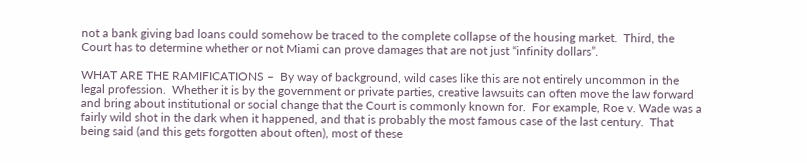not a bank giving bad loans could somehow be traced to the complete collapse of the housing market.  Third, the Court has to determine whether or not Miami can prove damages that are not just “infinity dollars”.

WHAT ARE THE RAMIFICATIONS –  By way of background, wild cases like this are not entirely uncommon in the legal profession.  Whether it is by the government or private parties, creative lawsuits can often move the law forward and bring about institutional or social change that the Court is commonly known for.  For example, Roe v. Wade was a fairly wild shot in the dark when it happened, and that is probably the most famous case of the last century.  That being said (and this gets forgotten about often), most of these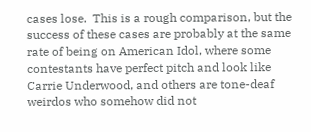cases lose.  This is a rough comparison, but the success of these cases are probably at the same rate of being on American Idol, where some contestants have perfect pitch and look like Carrie Underwood, and others are tone-deaf weirdos who somehow did not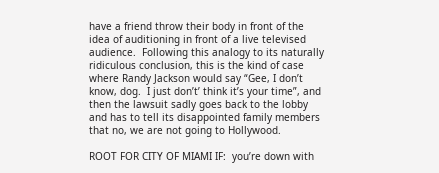have a friend throw their body in front of the idea of auditioning in front of a live televised audience.  Following this analogy to its naturally ridiculous conclusion, this is the kind of case where Randy Jackson would say “Gee, I don’t know, dog.  I just don’t’ think it’s your time”, and then the lawsuit sadly goes back to the lobby and has to tell its disappointed family members that no, we are not going to Hollywood.

ROOT FOR CITY OF MIAMI IF:  you’re down with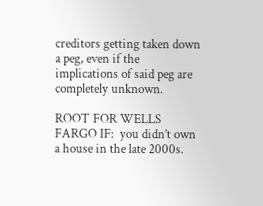creditors getting taken down a peg, even if the implications of said peg are completely unknown.

ROOT FOR WELLS FARGO IF:  you didn’t own a house in the late 2000s.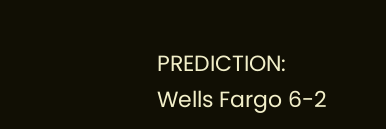PREDICTION:  Wells Fargo 6-2